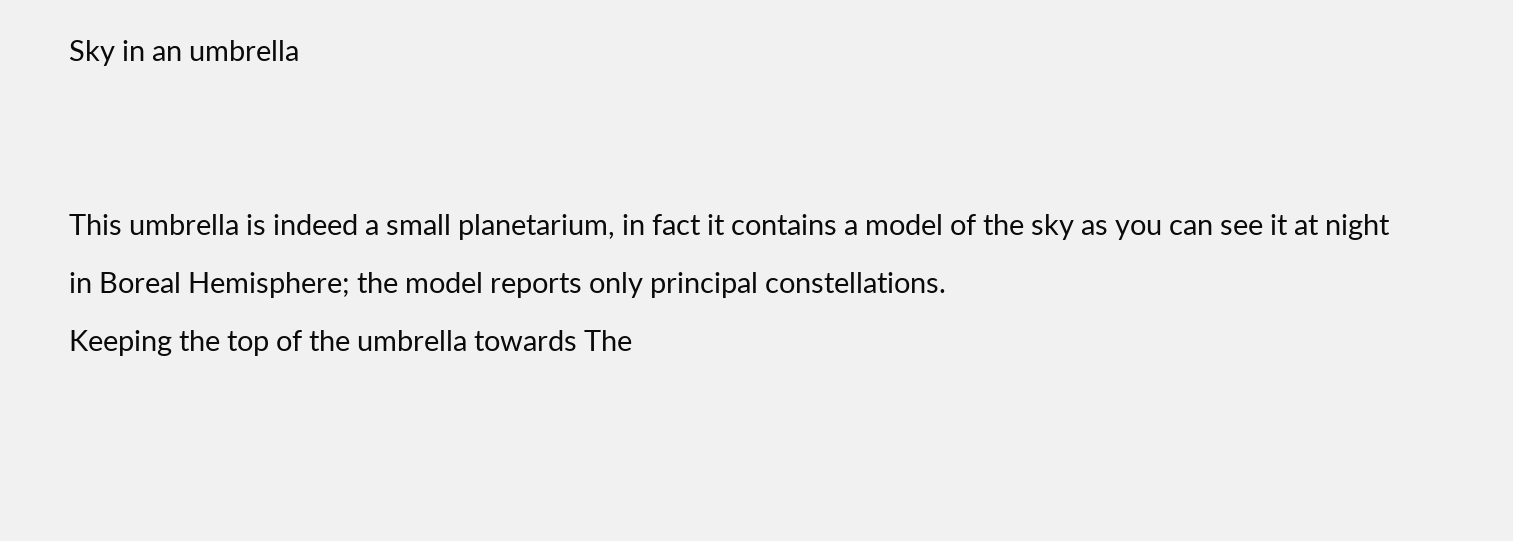Sky in an umbrella


This umbrella is indeed a small planetarium, in fact it contains a model of the sky as you can see it at night in Boreal Hemisphere; the model reports only principal constellations.
Keeping the top of the umbrella towards The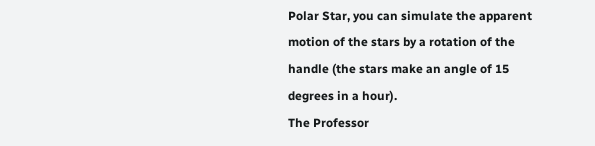Polar Star, you can simulate the apparent motion of the stars by a rotation of the handle (the stars make an angle of 15 degrees in a hour).
The Professor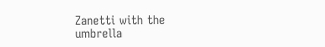Zanetti with the umbrella